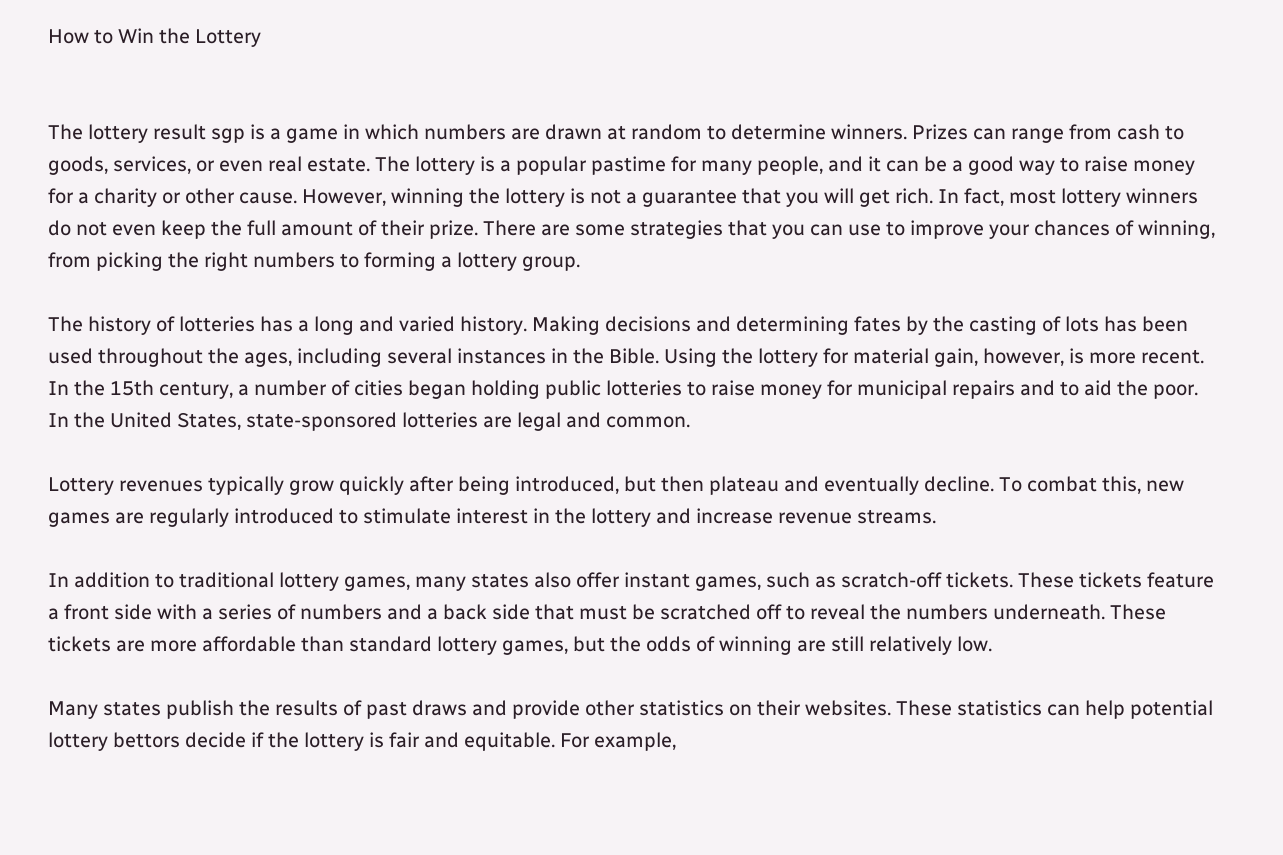How to Win the Lottery


The lottery result sgp is a game in which numbers are drawn at random to determine winners. Prizes can range from cash to goods, services, or even real estate. The lottery is a popular pastime for many people, and it can be a good way to raise money for a charity or other cause. However, winning the lottery is not a guarantee that you will get rich. In fact, most lottery winners do not even keep the full amount of their prize. There are some strategies that you can use to improve your chances of winning, from picking the right numbers to forming a lottery group.

The history of lotteries has a long and varied history. Making decisions and determining fates by the casting of lots has been used throughout the ages, including several instances in the Bible. Using the lottery for material gain, however, is more recent. In the 15th century, a number of cities began holding public lotteries to raise money for municipal repairs and to aid the poor. In the United States, state-sponsored lotteries are legal and common.

Lottery revenues typically grow quickly after being introduced, but then plateau and eventually decline. To combat this, new games are regularly introduced to stimulate interest in the lottery and increase revenue streams.

In addition to traditional lottery games, many states also offer instant games, such as scratch-off tickets. These tickets feature a front side with a series of numbers and a back side that must be scratched off to reveal the numbers underneath. These tickets are more affordable than standard lottery games, but the odds of winning are still relatively low.

Many states publish the results of past draws and provide other statistics on their websites. These statistics can help potential lottery bettors decide if the lottery is fair and equitable. For example,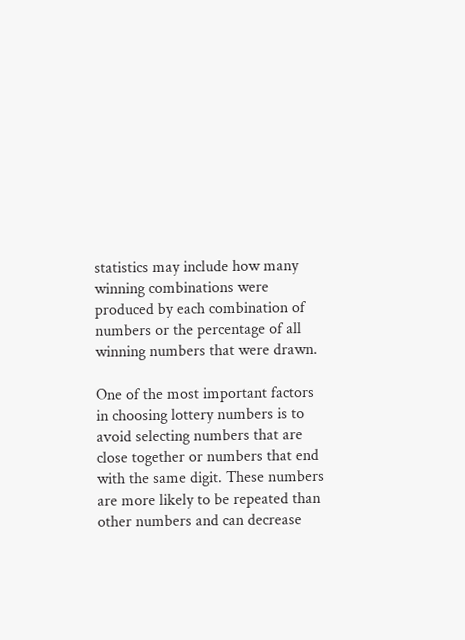statistics may include how many winning combinations were produced by each combination of numbers or the percentage of all winning numbers that were drawn.

One of the most important factors in choosing lottery numbers is to avoid selecting numbers that are close together or numbers that end with the same digit. These numbers are more likely to be repeated than other numbers and can decrease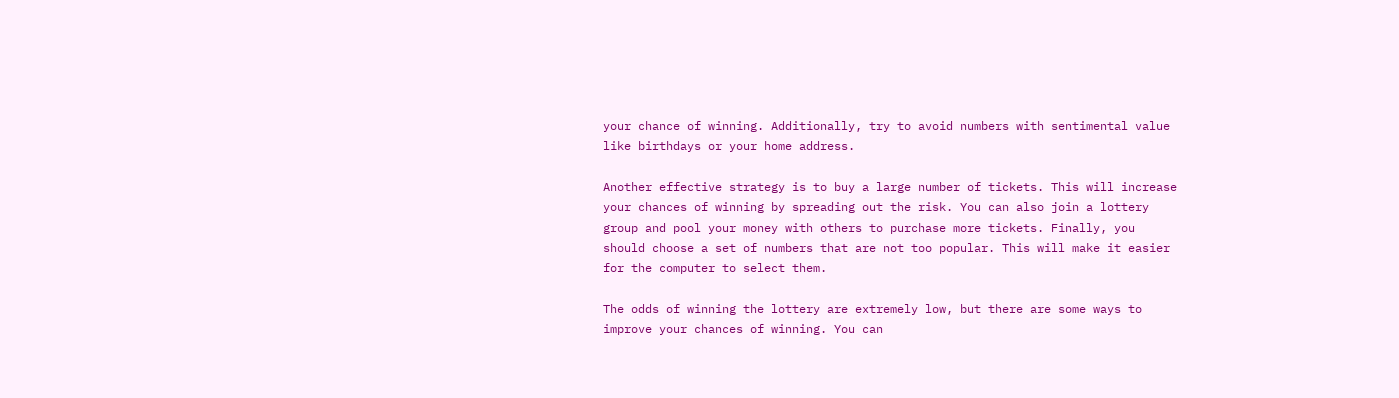your chance of winning. Additionally, try to avoid numbers with sentimental value like birthdays or your home address.

Another effective strategy is to buy a large number of tickets. This will increase your chances of winning by spreading out the risk. You can also join a lottery group and pool your money with others to purchase more tickets. Finally, you should choose a set of numbers that are not too popular. This will make it easier for the computer to select them.

The odds of winning the lottery are extremely low, but there are some ways to improve your chances of winning. You can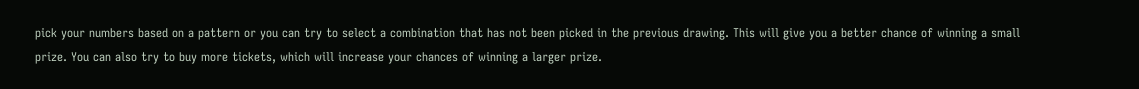pick your numbers based on a pattern or you can try to select a combination that has not been picked in the previous drawing. This will give you a better chance of winning a small prize. You can also try to buy more tickets, which will increase your chances of winning a larger prize.